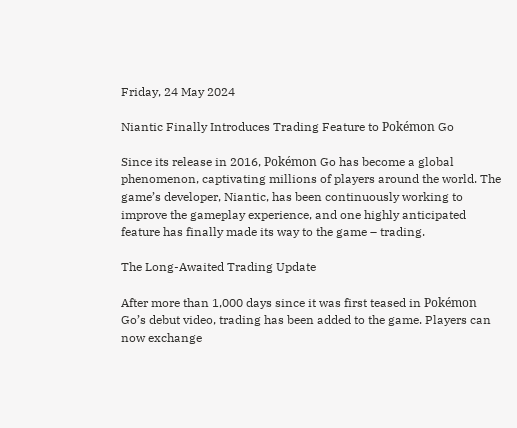Friday, 24 May 2024

Niantic Finally Introduces Trading Feature to Pokémon Go

Since its release in 2016, Pokémon Go has become a global phenomenon, captivating millions of players around the world. The game’s developer, Niantic, has been continuously working to improve the gameplay experience, and one highly anticipated feature has finally made its way to the game – trading.

The Long-Awaited Trading Update

After more than 1,000 days since it was first teased in Pokémon Go’s debut video, trading has been added to the game. Players can now exchange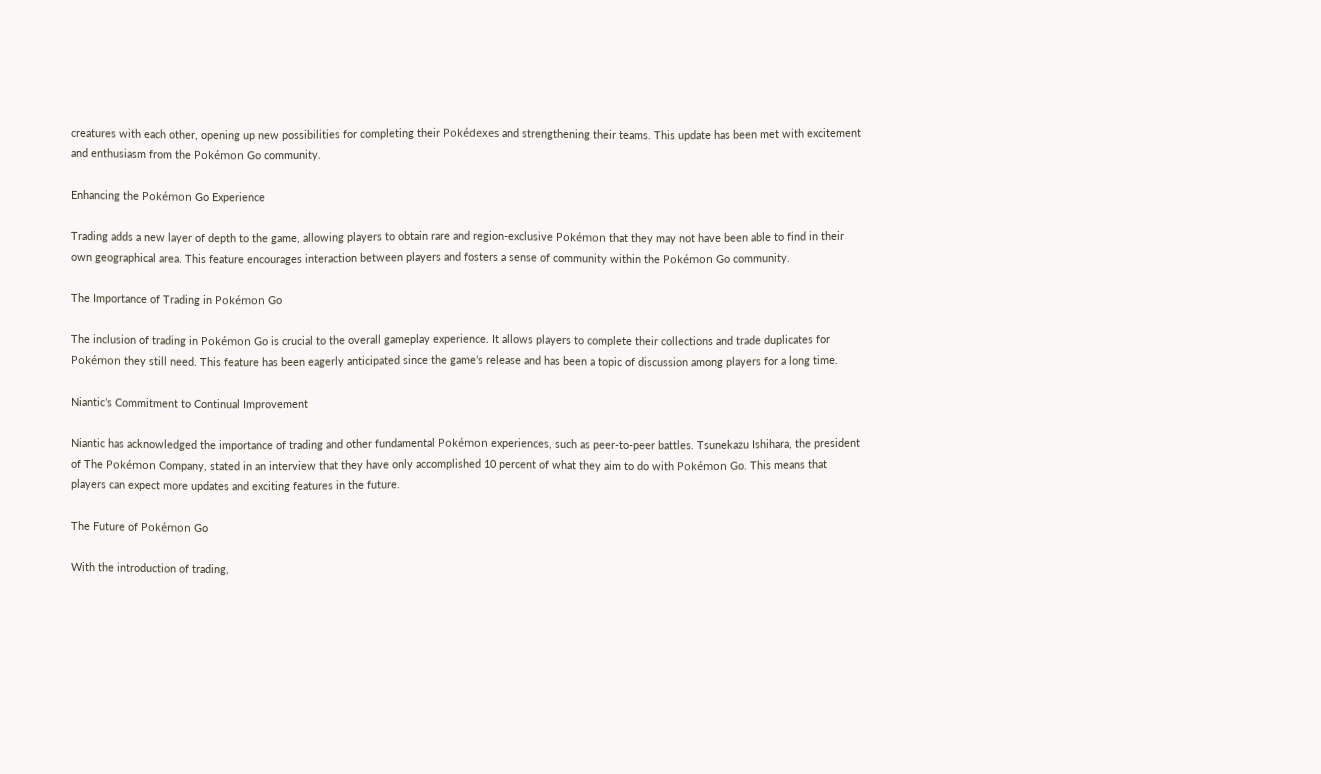creatures with each other, opening up new possibilities for completing their Pokédexes and strengthening their teams. This update has been met with excitement and enthusiasm from the Pokémon Go community.

Enhancing the Pokémon Go Experience

Trading adds a new layer of depth to the game, allowing players to obtain rare and region-exclusive Pokémon that they may not have been able to find in their own geographical area. This feature encourages interaction between players and fosters a sense of community within the Pokémon Go community.

The Importance of Trading in Pokémon Go

The inclusion of trading in Pokémon Go is crucial to the overall gameplay experience. It allows players to complete their collections and trade duplicates for Pokémon they still need. This feature has been eagerly anticipated since the game’s release and has been a topic of discussion among players for a long time.

Niantic’s Commitment to Continual Improvement

Niantic has acknowledged the importance of trading and other fundamental Pokémon experiences, such as peer-to-peer battles. Tsunekazu Ishihara, the president of The Pokémon Company, stated in an interview that they have only accomplished 10 percent of what they aim to do with Pokémon Go. This means that players can expect more updates and exciting features in the future.

The Future of Pokémon Go

With the introduction of trading,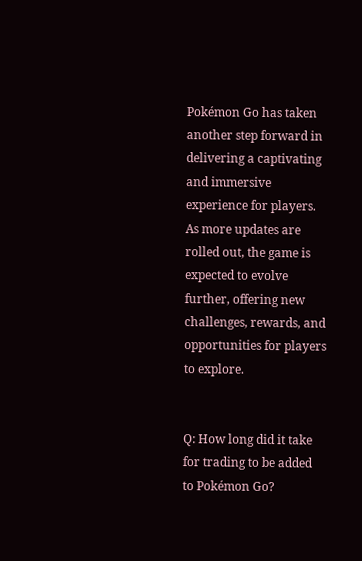Pokémon Go has taken another step forward in delivering a captivating and immersive experience for players. As more updates are rolled out, the game is expected to evolve further, offering new challenges, rewards, and opportunities for players to explore.


Q: How long did it take for trading to be added to Pokémon Go?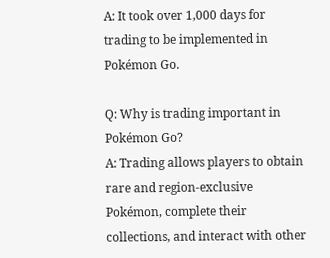A: It took over 1,000 days for trading to be implemented in Pokémon Go.

Q: Why is trading important in Pokémon Go?
A: Trading allows players to obtain rare and region-exclusive Pokémon, complete their collections, and interact with other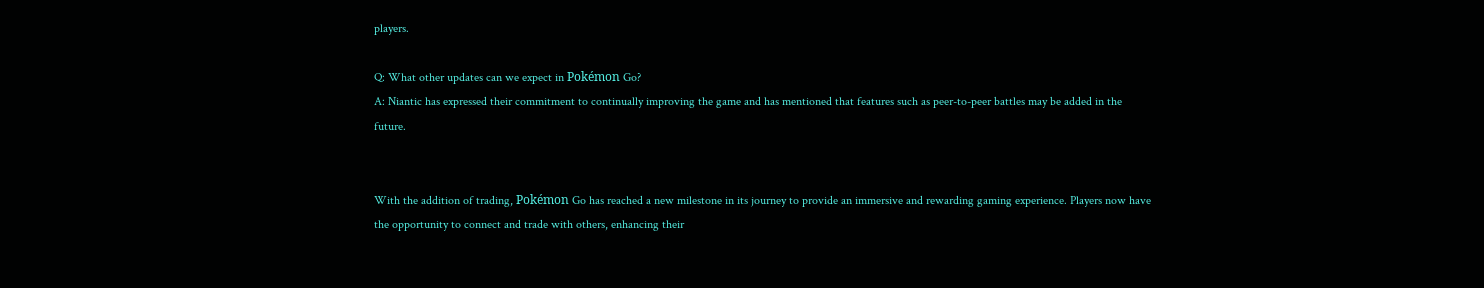players.

Q: What other updates can we expect in Pokémon Go?
A: Niantic has expressed their commitment to continually improving the game and has mentioned that features such as peer-to-peer battles may be added in the future.


With the addition of trading, Pokémon Go has reached a new milestone in its journey to provide an immersive and rewarding gaming experience. Players now have the opportunity to connect and trade with others, enhancing their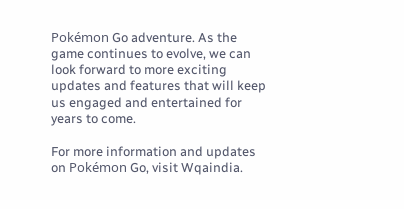Pokémon Go adventure. As the game continues to evolve, we can look forward to more exciting updates and features that will keep us engaged and entertained for years to come.

For more information and updates on Pokémon Go, visit Wqaindia.